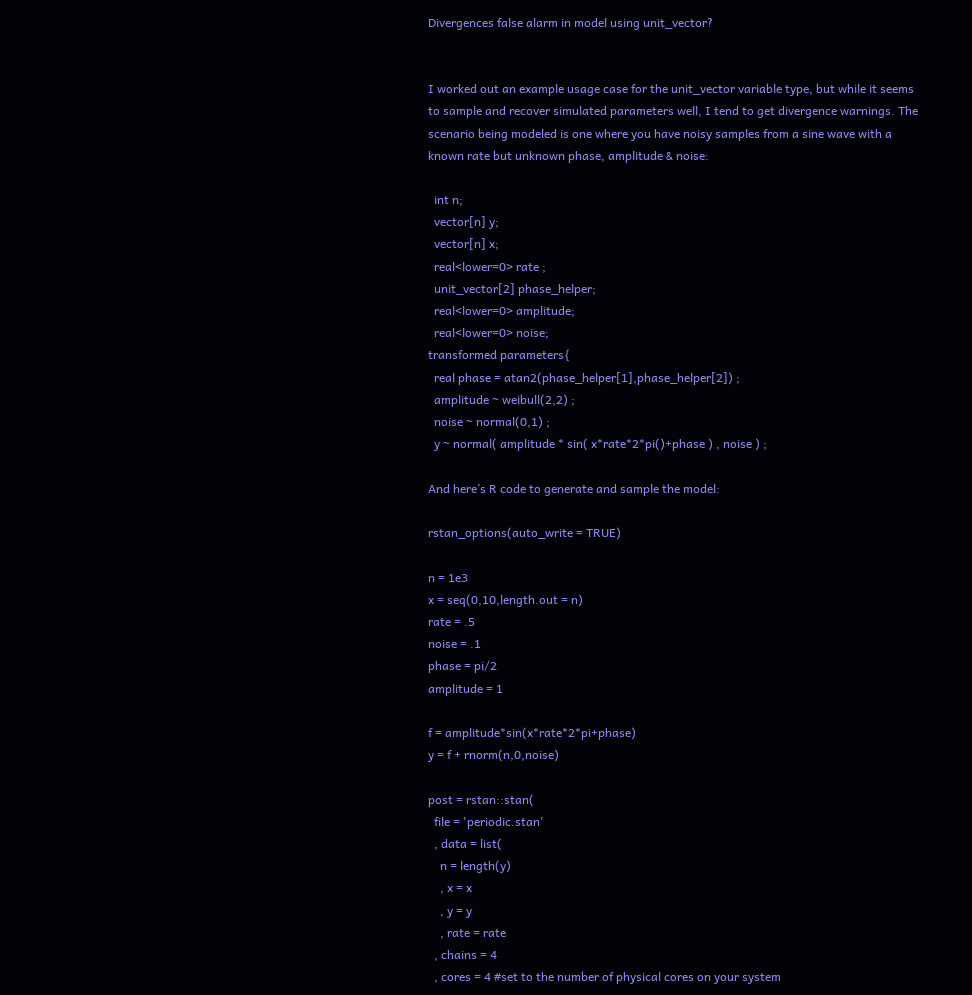Divergences false alarm in model using unit_vector?


I worked out an example usage case for the unit_vector variable type, but while it seems to sample and recover simulated parameters well, I tend to get divergence warnings. The scenario being modeled is one where you have noisy samples from a sine wave with a known rate but unknown phase, amplitude & noise:

  int n;
  vector[n] y;
  vector[n] x;
  real<lower=0> rate ;
  unit_vector[2] phase_helper;
  real<lower=0> amplitude;
  real<lower=0> noise;
transformed parameters{
  real phase = atan2(phase_helper[1],phase_helper[2]) ;
  amplitude ~ weibull(2,2) ;
  noise ~ normal(0,1) ;
  y ~ normal( amplitude * sin( x*rate*2*pi()+phase ) , noise ) ;

And here’s R code to generate and sample the model:

rstan_options(auto_write = TRUE)

n = 1e3
x = seq(0,10,length.out = n)
rate = .5
noise = .1
phase = pi/2
amplitude = 1

f = amplitude*sin(x*rate*2*pi+phase)
y = f + rnorm(n,0,noise)

post = rstan::stan(
  file = 'periodic.stan'
  , data = list(
    n = length(y)
    , x = x
    , y = y
    , rate = rate
  , chains = 4
  , cores = 4 #set to the number of physical cores on your system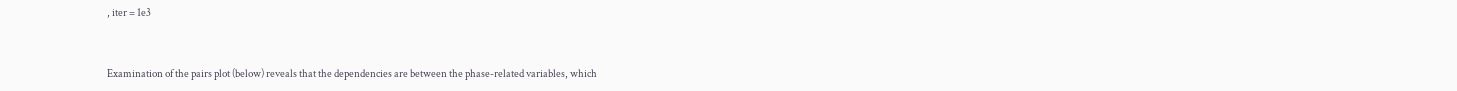, iter = 1e3


Examination of the pairs plot (below) reveals that the dependencies are between the phase-related variables, which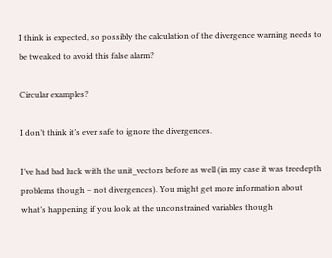I think is expected, so possibly the calculation of the divergence warning needs to be tweaked to avoid this false alarm?

Circular examples?

I don’t think it’s ever safe to ignore the divergences.

I’ve had bad luck with the unit_vectors before as well (in my case it was treedepth problems though – not divergences). You might get more information about what’s happening if you look at the unconstrained variables though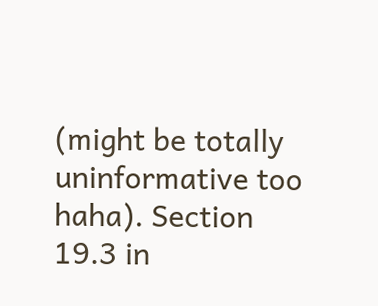(might be totally uninformative too haha). Section 19.3 in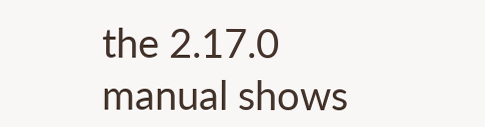the 2.17.0 manual shows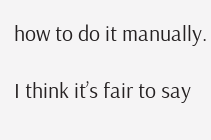how to do it manually.

I think it’s fair to say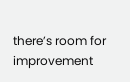there’s room for improvement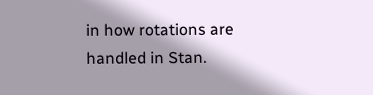in how rotations are handled in Stan.